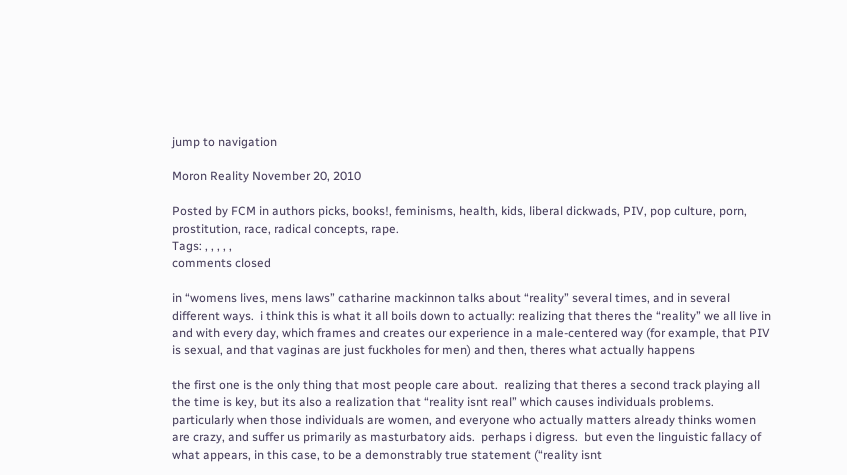jump to navigation

Moron Reality November 20, 2010

Posted by FCM in authors picks, books!, feminisms, health, kids, liberal dickwads, PIV, pop culture, porn, prostitution, race, radical concepts, rape.
Tags: , , , , ,
comments closed

in “womens lives, mens laws” catharine mackinnon talks about “reality” several times, and in several different ways.  i think this is what it all boils down to actually: realizing that theres the “reality” we all live in and with every day, which frames and creates our experience in a male-centered way (for example, that PIV is sexual, and that vaginas are just fuckholes for men) and then, theres what actually happens

the first one is the only thing that most people care about.  realizing that theres a second track playing all the time is key, but its also a realization that “reality isnt real” which causes individuals problems.  particularly when those individuals are women, and everyone who actually matters already thinks women are crazy, and suffer us primarily as masturbatory aids.  perhaps i digress.  but even the linguistic fallacy of what appears, in this case, to be a demonstrably true statement (“reality isnt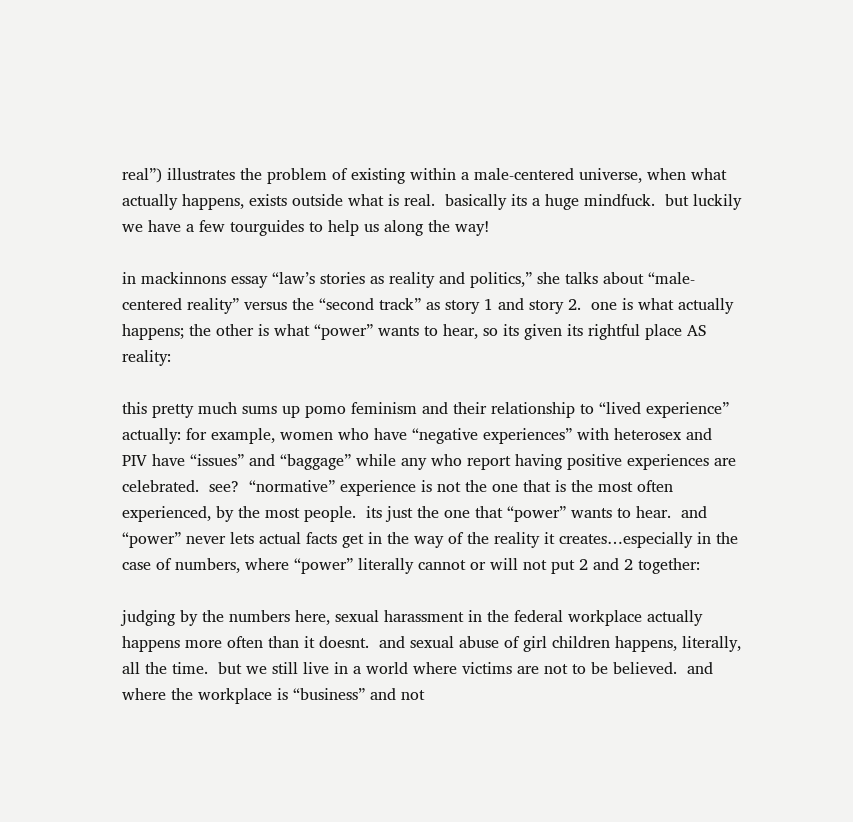real”) illustrates the problem of existing within a male-centered universe, when what actually happens, exists outside what is real.  basically its a huge mindfuck.  but luckily we have a few tourguides to help us along the way!

in mackinnons essay “law’s stories as reality and politics,” she talks about “male-centered reality” versus the “second track” as story 1 and story 2.  one is what actually happens; the other is what “power” wants to hear, so its given its rightful place AS reality:

this pretty much sums up pomo feminism and their relationship to “lived experience” actually: for example, women who have “negative experiences” with heterosex and PIV have “issues” and “baggage” while any who report having positive experiences are celebrated.  see?  “normative” experience is not the one that is the most often experienced, by the most people.  its just the one that “power” wants to hear.  and “power” never lets actual facts get in the way of the reality it creates…especially in the case of numbers, where “power” literally cannot or will not put 2 and 2 together:

judging by the numbers here, sexual harassment in the federal workplace actually happens more often than it doesnt.  and sexual abuse of girl children happens, literally, all the time.  but we still live in a world where victims are not to be believed.  and where the workplace is “business” and not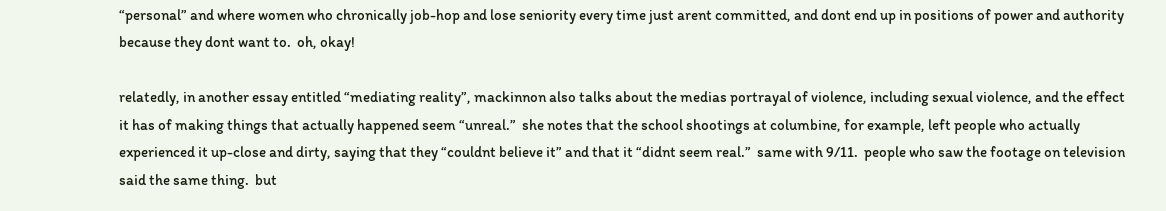“personal” and where women who chronically job-hop and lose seniority every time just arent committed, and dont end up in positions of power and authority because they dont want to.  oh, okay!

relatedly, in another essay entitled “mediating reality”, mackinnon also talks about the medias portrayal of violence, including sexual violence, and the effect it has of making things that actually happened seem “unreal.”  she notes that the school shootings at columbine, for example, left people who actually experienced it up-close and dirty, saying that they “couldnt believe it” and that it “didnt seem real.”  same with 9/11.  people who saw the footage on television said the same thing.  but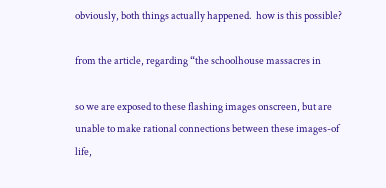obviously, both things actually happened.  how is this possible?

from the article, regarding “the schoolhouse massacres in

so we are exposed to these flashing images onscreen, but are unable to make rational connections between these images-of life,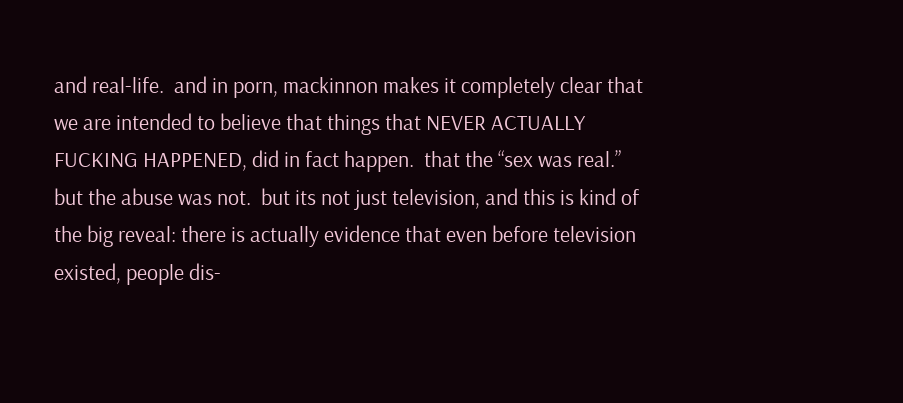and real-life.  and in porn, mackinnon makes it completely clear that we are intended to believe that things that NEVER ACTUALLY FUCKING HAPPENED, did in fact happen.  that the “sex was real.”  but the abuse was not.  but its not just television, and this is kind of the big reveal: there is actually evidence that even before television existed, people dis-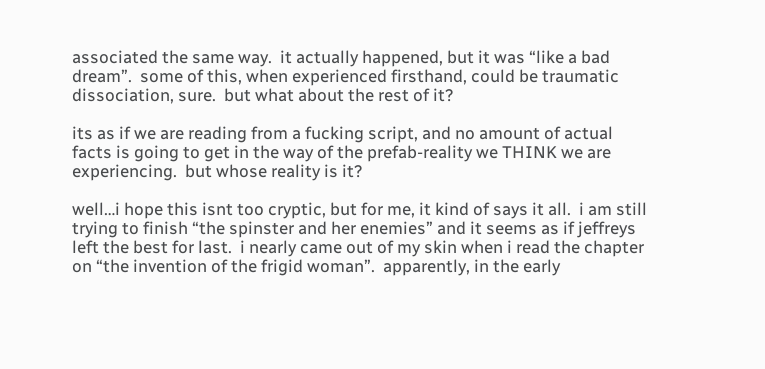associated the same way.  it actually happened, but it was “like a bad dream”.  some of this, when experienced firsthand, could be traumatic dissociation, sure.  but what about the rest of it?

its as if we are reading from a fucking script, and no amount of actual facts is going to get in the way of the prefab-reality we THINK we are experiencing.  but whose reality is it?

well…i hope this isnt too cryptic, but for me, it kind of says it all.  i am still trying to finish “the spinster and her enemies” and it seems as if jeffreys left the best for last.  i nearly came out of my skin when i read the chapter on “the invention of the frigid woman”.  apparently, in the early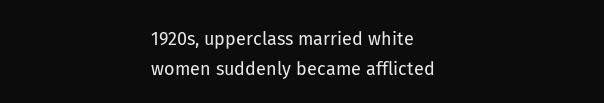1920s, upperclass married white women suddenly became afflicted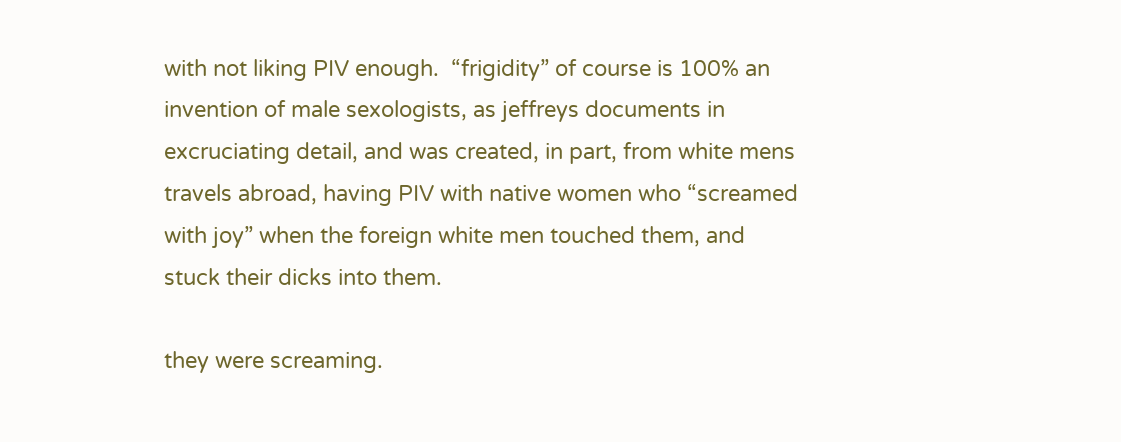with not liking PIV enough.  “frigidity” of course is 100% an invention of male sexologists, as jeffreys documents in excruciating detail, and was created, in part, from white mens travels abroad, having PIV with native women who “screamed with joy” when the foreign white men touched them, and stuck their dicks into them.

they were screaming.